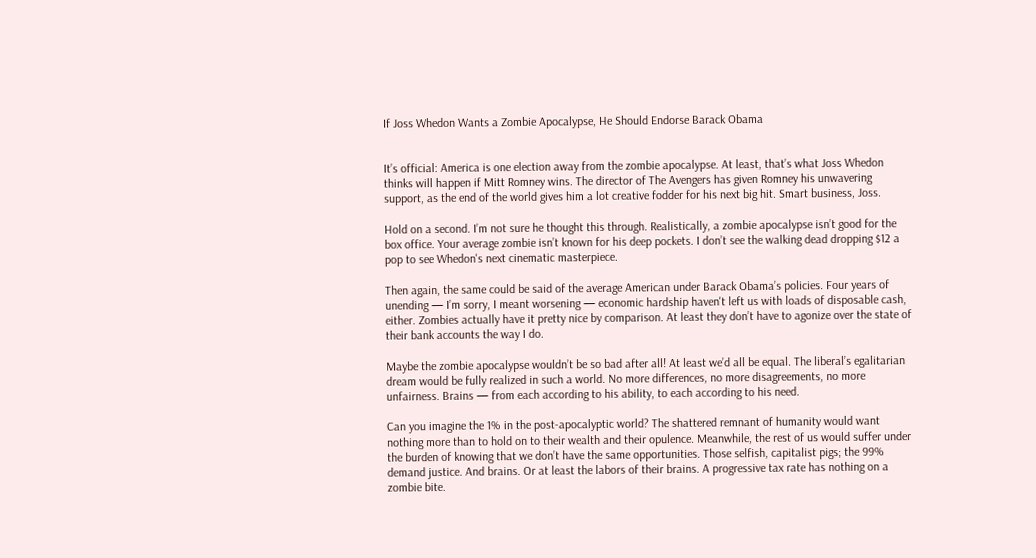If Joss Whedon Wants a Zombie Apocalypse, He Should Endorse Barack Obama


It’s official: America is one election away from the zombie apocalypse. At least, that’s what Joss Whedon thinks will happen if Mitt Romney wins. The director of The Avengers has given Romney his unwavering support, as the end of the world gives him a lot creative fodder for his next big hit. Smart business, Joss.

Hold on a second. I’m not sure he thought this through. Realistically, a zombie apocalypse isn’t good for the box office. Your average zombie isn’t known for his deep pockets. I don’t see the walking dead dropping $12 a pop to see Whedon's next cinematic masterpiece.

Then again, the same could be said of the average American under Barack Obama’s policies. Four years of unending — I’m sorry, I meant worsening — economic hardship haven't left us with loads of disposable cash, either. Zombies actually have it pretty nice by comparison. At least they don’t have to agonize over the state of their bank accounts the way I do.

Maybe the zombie apocalypse wouldn’t be so bad after all! At least we’d all be equal. The liberal’s egalitarian dream would be fully realized in such a world. No more differences, no more disagreements, no more unfairness. Brains — from each according to his ability, to each according to his need.

Can you imagine the 1% in the post-apocalyptic world? The shattered remnant of humanity would want nothing more than to hold on to their wealth and their opulence. Meanwhile, the rest of us would suffer under the burden of knowing that we don’t have the same opportunities. Those selfish, capitalist pigs; the 99% demand justice. And brains. Or at least the labors of their brains. A progressive tax rate has nothing on a zombie bite.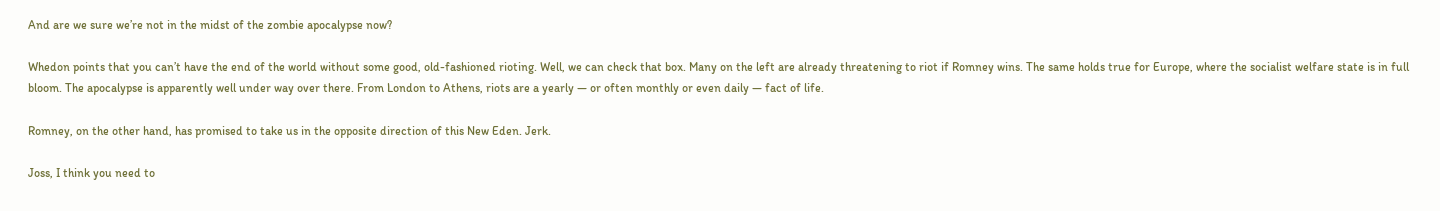And are we sure we’re not in the midst of the zombie apocalypse now?

Whedon points that you can’t have the end of the world without some good, old-fashioned rioting. Well, we can check that box. Many on the left are already threatening to riot if Romney wins. The same holds true for Europe, where the socialist welfare state is in full bloom. The apocalypse is apparently well under way over there. From London to Athens, riots are a yearly — or often monthly or even daily — fact of life.

Romney, on the other hand, has promised to take us in the opposite direction of this New Eden. Jerk.

Joss, I think you need to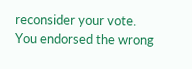reconsider your vote. You endorsed the wrong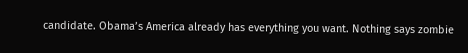candidate. Obama’s America already has everything you want. Nothing says zombie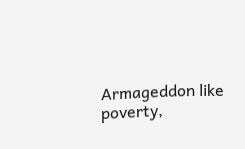Armageddon like poverty,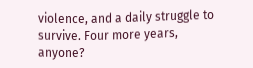violence, and a daily struggle to survive. Four more years, anyone?